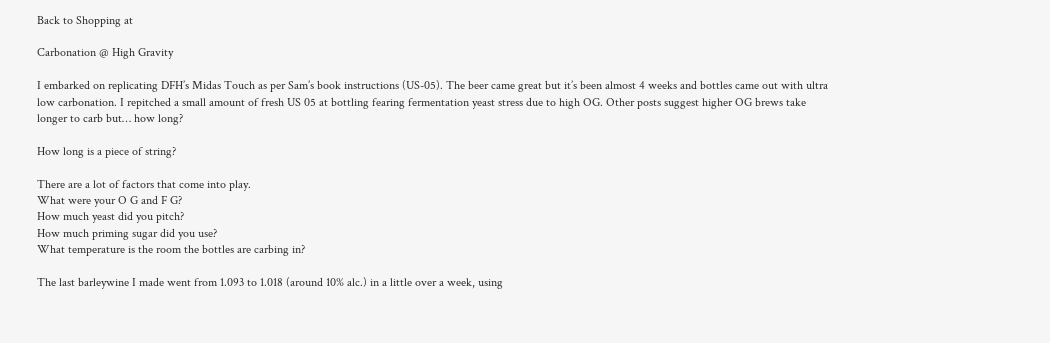Back to Shopping at

Carbonation @ High Gravity

I embarked on replicating DFH’s Midas Touch as per Sam’s book instructions (US-05). The beer came great but it’s been almost 4 weeks and bottles came out with ultra low carbonation. I repitched a small amount of fresh US 05 at bottling fearing fermentation yeast stress due to high OG. Other posts suggest higher OG brews take longer to carb but… how long?

How long is a piece of string?

There are a lot of factors that come into play.
What were your O G and F G?
How much yeast did you pitch?
How much priming sugar did you use?
What temperature is the room the bottles are carbing in?

The last barleywine I made went from 1.093 to 1.018 (around 10% alc.) in a little over a week, using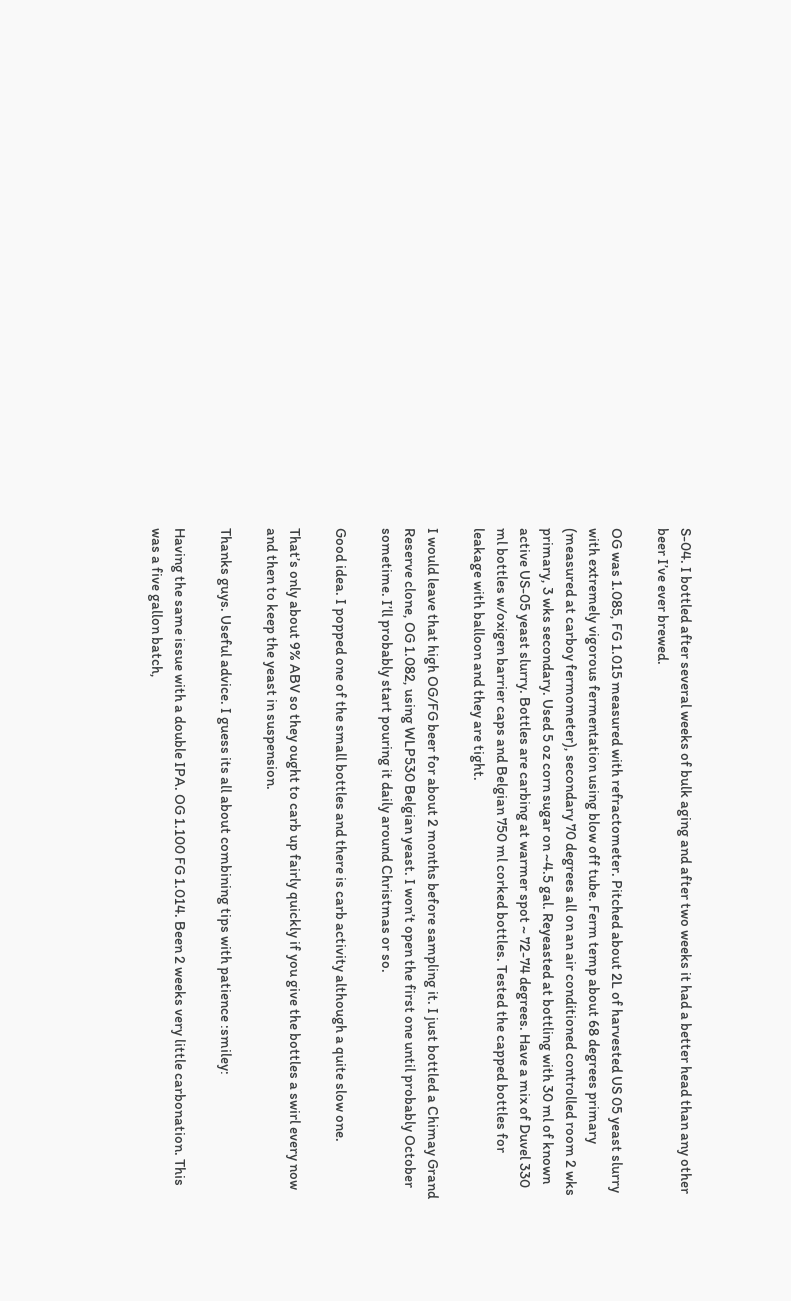S-04. I bottled after several weeks of bulk aging and after two weeks it had a better head than any other beer I’ve ever brewed.

OG was 1.085, FG 1.015 measured with refractometer. Pitched about 2L of harvested US 05 yeast slurry with extremely vigorous fermentation using blow off tube. Ferm temp about 68 degrees primary (measured at carboy fermometer), secondary 70 degrees all on an air conditioned controlled room 2 wks primary, 3 wks secondary. Used 5 oz corn sugar on ~4.5 gal. Reyeasted at bottling with 30 ml of known active US-05 yeast slurry. Bottles are carbing at warmer spot ~ 72-74 degrees. Have a mix of Duvel 330 ml bottles w/oxigen barrier caps and Belgian 750 ml corked bottles. Tested the capped bottles for leakage with balloon and they are tight.

I would leave that high OG/FG beer for about 2 months before sampling it. I just bottled a Chimay Grand Reserve clone, OG 1.082, using WLP530 Belgian yeast. I won’t open the first one until probably October sometime. I’ll probably start pouring it daily around Christmas or so.

Good idea. I popped one of the small bottles and there is carb activity although a quite slow one.

That’s only about 9% ABV so they ought to carb up fairly quickly if you give the bottles a swirl every now and then to keep the yeast in suspension.

Thanks guys. Useful advice. I guess its all about combining tips with patience :smiley:

Having the same issue with a double IPA. OG 1.100 FG 1.014. Been 2 weeks very little carbonation. This was a five gallon batch,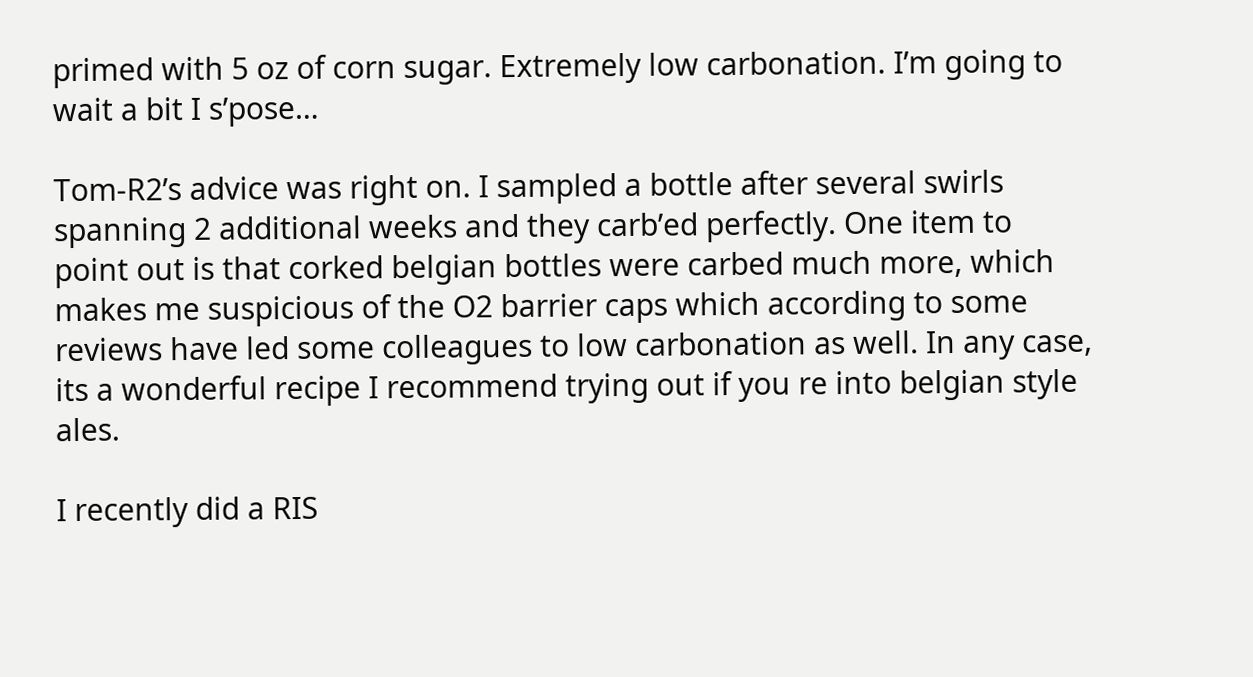primed with 5 oz of corn sugar. Extremely low carbonation. I’m going to wait a bit I s’pose…

Tom-R2’s advice was right on. I sampled a bottle after several swirls spanning 2 additional weeks and they carb’ed perfectly. One item to point out is that corked belgian bottles were carbed much more, which makes me suspicious of the O2 barrier caps which according to some reviews have led some colleagues to low carbonation as well. In any case, its a wonderful recipe I recommend trying out if you re into belgian style ales.

I recently did a RIS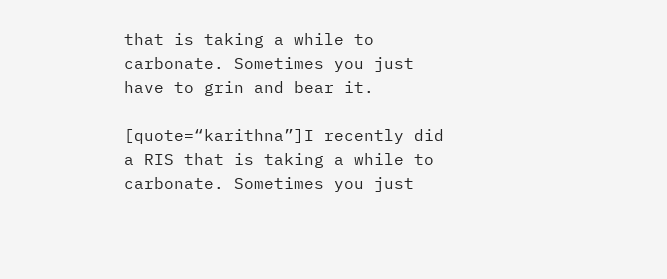that is taking a while to carbonate. Sometimes you just have to grin and bear it.

[quote=“karithna”]I recently did a RIS that is taking a while to carbonate. Sometimes you just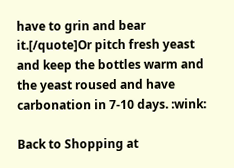have to grin and bear it.[/quote]Or pitch fresh yeast and keep the bottles warm and the yeast roused and have carbonation in 7-10 days. :wink:

Back to Shopping at